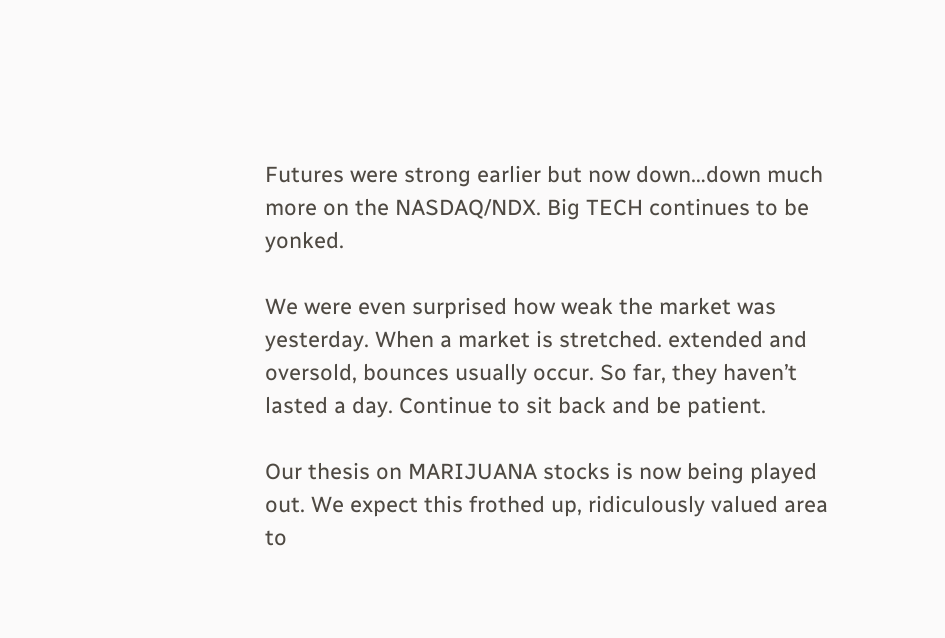Futures were strong earlier but now down…down much more on the NASDAQ/NDX. Big TECH continues to be yonked.

We were even surprised how weak the market was yesterday. When a market is stretched. extended and oversold, bounces usually occur. So far, they haven’t lasted a day. Continue to sit back and be patient.

Our thesis on MARIJUANA stocks is now being played out. We expect this frothed up, ridiculously valued area to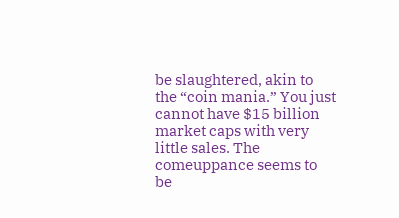be slaughtered, akin to the “coin mania.” You just cannot have $15 billion market caps with very little sales. The comeuppance seems to be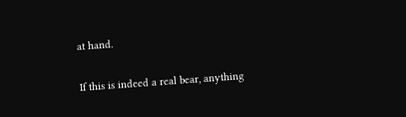at hand.

If this is indeed a real bear, anything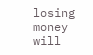losing money will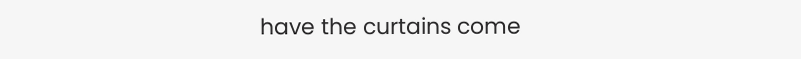have the curtains come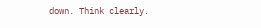down. Think clearly.